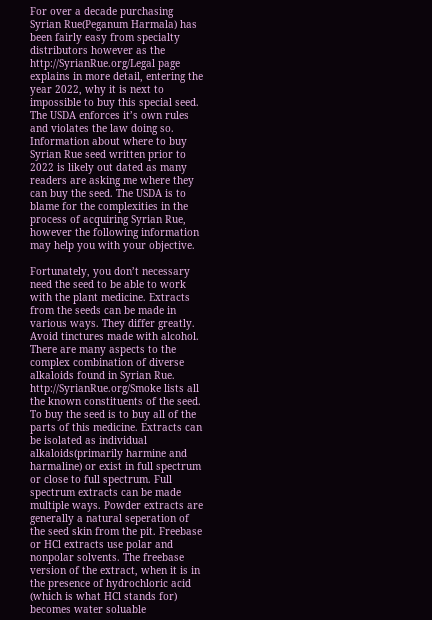For over a decade purchasing Syrian Rue(Peganum Harmala) has been fairly easy from specialty distributors however as the http://SyrianRue.org/Legal page explains in more detail, entering the year 2022, why it is next to impossible to buy this special seed. The USDA enforces it’s own rules and violates the law doing so. Information about where to buy Syrian Rue seed written prior to 2022 is likely out dated as many readers are asking me where they can buy the seed. The USDA is to blame for the complexities in the process of acquiring Syrian Rue, however the following information may help you with your objective.

Fortunately, you don’t necessary need the seed to be able to work with the plant medicine. Extracts from the seeds can be made in various ways. They differ greatly. Avoid tinctures made with alcohol. There are many aspects to the complex combination of diverse alkaloids found in Syrian Rue. http://SyrianRue.org/Smoke lists all the known constituents of the seed. To buy the seed is to buy all of the parts of this medicine. Extracts can be isolated as individual alkaloids(primarily harmine and harmaline) or exist in full spectrum or close to full spectrum. Full spectrum extracts can be made multiple ways. Powder extracts are generally a natural seperation of the seed skin from the pit. Freebase or HCl extracts use polar and nonpolar solvents. The freebase version of the extract, when it is in the presence of hydrochloric acid (which is what HCl stands for) becomes water soluable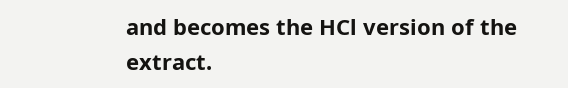and becomes the HCl version of the extract.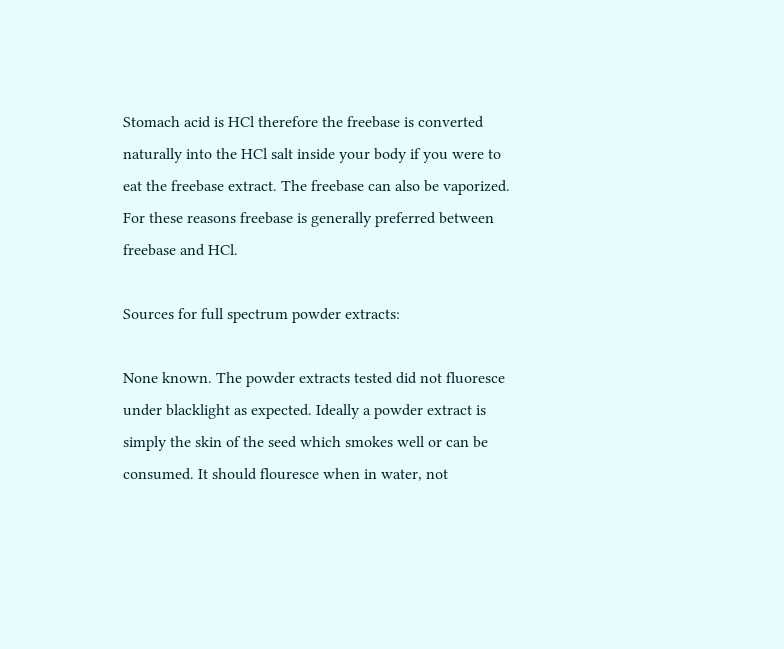Stomach acid is HCl therefore the freebase is converted naturally into the HCl salt inside your body if you were to eat the freebase extract. The freebase can also be vaporized. For these reasons freebase is generally preferred between freebase and HCl.

Sources for full spectrum powder extracts:

None known. The powder extracts tested did not fluoresce under blacklight as expected. Ideally a powder extract is simply the skin of the seed which smokes well or can be consumed. It should flouresce when in water, not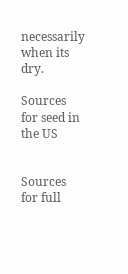necessarily when its dry.

Sources for seed in the US


Sources for full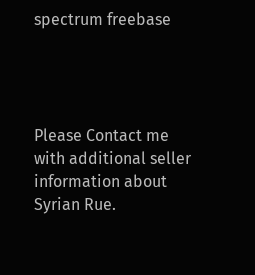spectrum freebase




Please Contact me with additional seller information about Syrian Rue.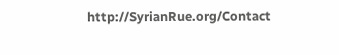http://SyrianRue.org/Contact